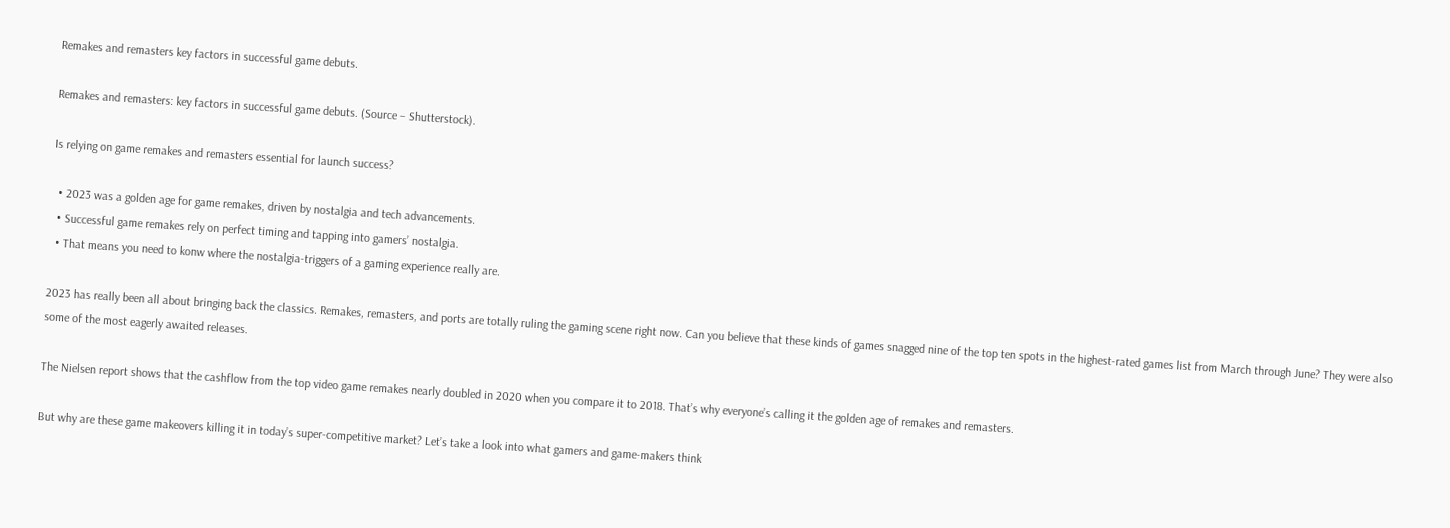Remakes and remasters key factors in successful game debuts.

Remakes and remasters: key factors in successful game debuts. (Source – Shutterstock).

Is relying on game remakes and remasters essential for launch success?

  • 2023 was a golden age for game remakes, driven by nostalgia and tech advancements.
  • Successful game remakes rely on perfect timing and tapping into gamers’ nostalgia.
  • That means you need to konw where the nostalgia-triggers of a gaming experience really are.

2023 has really been all about bringing back the classics. Remakes, remasters, and ports are totally ruling the gaming scene right now. Can you believe that these kinds of games snagged nine of the top ten spots in the highest-rated games list from March through June? They were also some of the most eagerly awaited releases.

The Nielsen report shows that the cashflow from the top video game remakes nearly doubled in 2020 when you compare it to 2018. That’s why everyone’s calling it the golden age of remakes and remasters.

But why are these game makeovers killing it in today’s super-competitive market? Let’s take a look into what gamers and game-makers think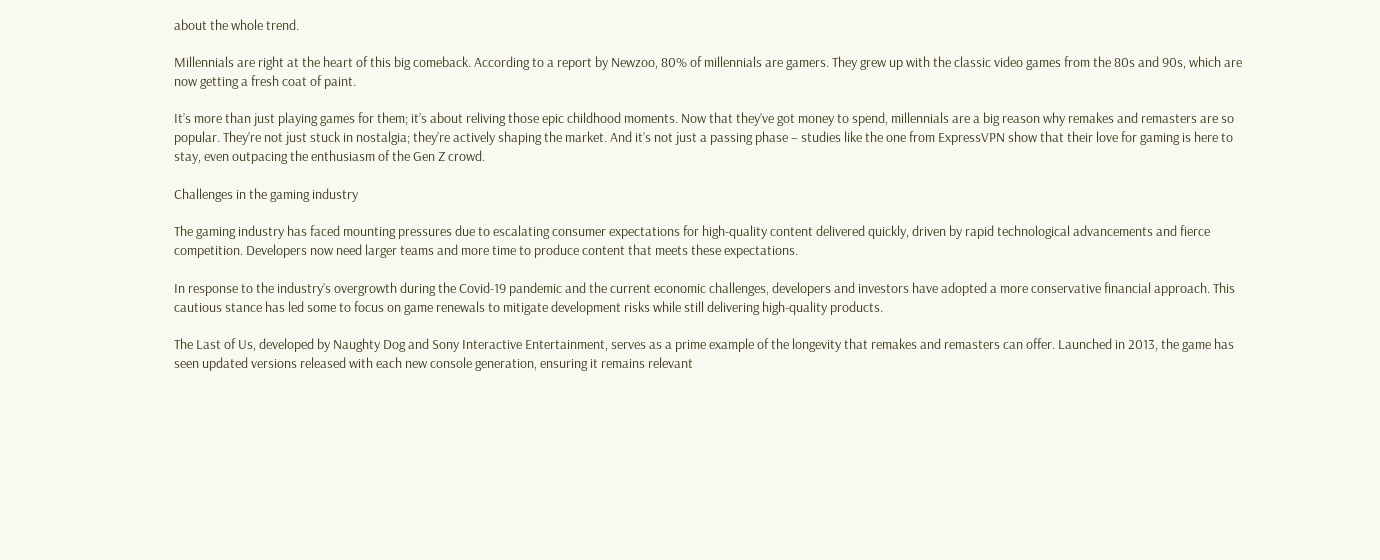about the whole trend.

Millennials are right at the heart of this big comeback. According to a report by Newzoo, 80% of millennials are gamers. They grew up with the classic video games from the 80s and 90s, which are now getting a fresh coat of paint.

It’s more than just playing games for them; it’s about reliving those epic childhood moments. Now that they’ve got money to spend, millennials are a big reason why remakes and remasters are so popular. They’re not just stuck in nostalgia; they’re actively shaping the market. And it’s not just a passing phase – studies like the one from ExpressVPN show that their love for gaming is here to stay, even outpacing the enthusiasm of the Gen Z crowd.

Challenges in the gaming industry

The gaming industry has faced mounting pressures due to escalating consumer expectations for high-quality content delivered quickly, driven by rapid technological advancements and fierce competition. Developers now need larger teams and more time to produce content that meets these expectations.

In response to the industry’s overgrowth during the Covid-19 pandemic and the current economic challenges, developers and investors have adopted a more conservative financial approach. This cautious stance has led some to focus on game renewals to mitigate development risks while still delivering high-quality products.

The Last of Us, developed by Naughty Dog and Sony Interactive Entertainment, serves as a prime example of the longevity that remakes and remasters can offer. Launched in 2013, the game has seen updated versions released with each new console generation, ensuring it remains relevant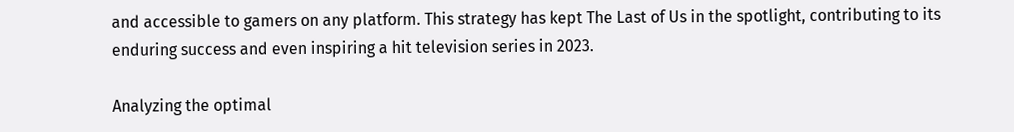and accessible to gamers on any platform. This strategy has kept The Last of Us in the spotlight, contributing to its enduring success and even inspiring a hit television series in 2023.

Analyzing the optimal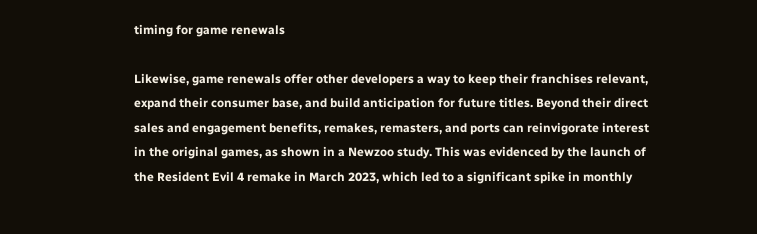timing for game renewals

Likewise, game renewals offer other developers a way to keep their franchises relevant, expand their consumer base, and build anticipation for future titles. Beyond their direct sales and engagement benefits, remakes, remasters, and ports can reinvigorate interest in the original games, as shown in a Newzoo study. This was evidenced by the launch of the Resident Evil 4 remake in March 2023, which led to a significant spike in monthly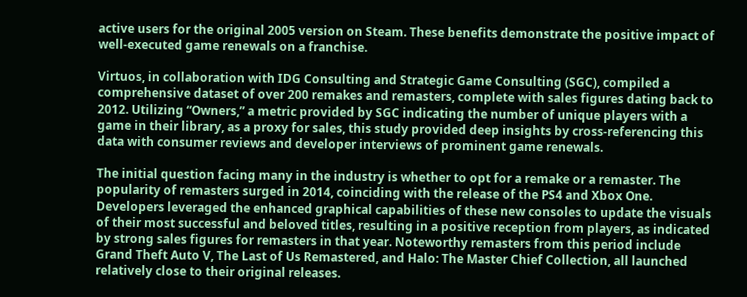active users for the original 2005 version on Steam. These benefits demonstrate the positive impact of well-executed game renewals on a franchise.

Virtuos, in collaboration with IDG Consulting and Strategic Game Consulting (SGC), compiled a comprehensive dataset of over 200 remakes and remasters, complete with sales figures dating back to 2012. Utilizing “Owners,” a metric provided by SGC indicating the number of unique players with a game in their library, as a proxy for sales, this study provided deep insights by cross-referencing this data with consumer reviews and developer interviews of prominent game renewals.

The initial question facing many in the industry is whether to opt for a remake or a remaster. The popularity of remasters surged in 2014, coinciding with the release of the PS4 and Xbox One. Developers leveraged the enhanced graphical capabilities of these new consoles to update the visuals of their most successful and beloved titles, resulting in a positive reception from players, as indicated by strong sales figures for remasters in that year. Noteworthy remasters from this period include Grand Theft Auto V, The Last of Us Remastered, and Halo: The Master Chief Collection, all launched relatively close to their original releases.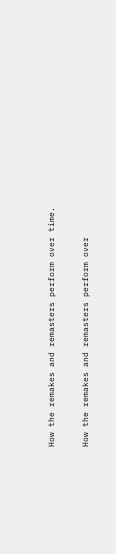How the remakes and remasters perform over time.

How the remakes and remasters perform over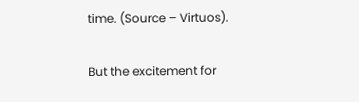time. (Source – Virtuos).

But the excitement for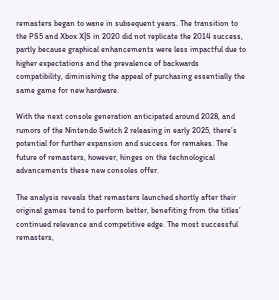remasters began to wane in subsequent years. The transition to the PS5 and Xbox X|S in 2020 did not replicate the 2014 success, partly because graphical enhancements were less impactful due to higher expectations and the prevalence of backwards compatibility, diminishing the appeal of purchasing essentially the same game for new hardware.

With the next console generation anticipated around 2028, and rumors of the Nintendo Switch 2 releasing in early 2025, there’s potential for further expansion and success for remakes. The future of remasters, however, hinges on the technological advancements these new consoles offer.

The analysis reveals that remasters launched shortly after their original games tend to perform better, benefiting from the titles’ continued relevance and competitive edge. The most successful remasters,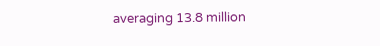averaging 13.8 million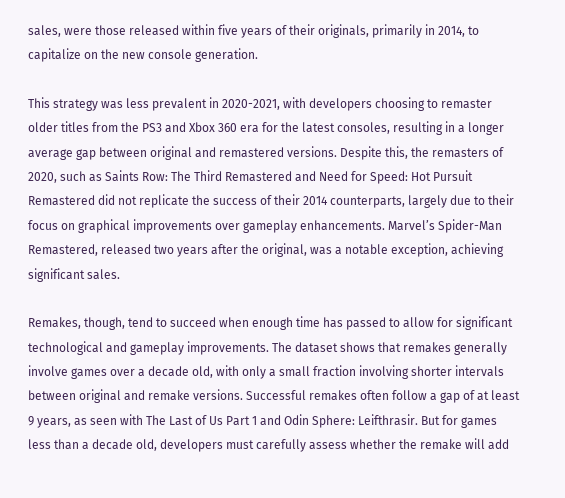sales, were those released within five years of their originals, primarily in 2014, to capitalize on the new console generation.

This strategy was less prevalent in 2020-2021, with developers choosing to remaster older titles from the PS3 and Xbox 360 era for the latest consoles, resulting in a longer average gap between original and remastered versions. Despite this, the remasters of 2020, such as Saints Row: The Third Remastered and Need for Speed: Hot Pursuit Remastered did not replicate the success of their 2014 counterparts, largely due to their focus on graphical improvements over gameplay enhancements. Marvel’s Spider-Man Remastered, released two years after the original, was a notable exception, achieving significant sales.

Remakes, though, tend to succeed when enough time has passed to allow for significant technological and gameplay improvements. The dataset shows that remakes generally involve games over a decade old, with only a small fraction involving shorter intervals between original and remake versions. Successful remakes often follow a gap of at least 9 years, as seen with The Last of Us Part 1 and Odin Sphere: Leifthrasir. But for games less than a decade old, developers must carefully assess whether the remake will add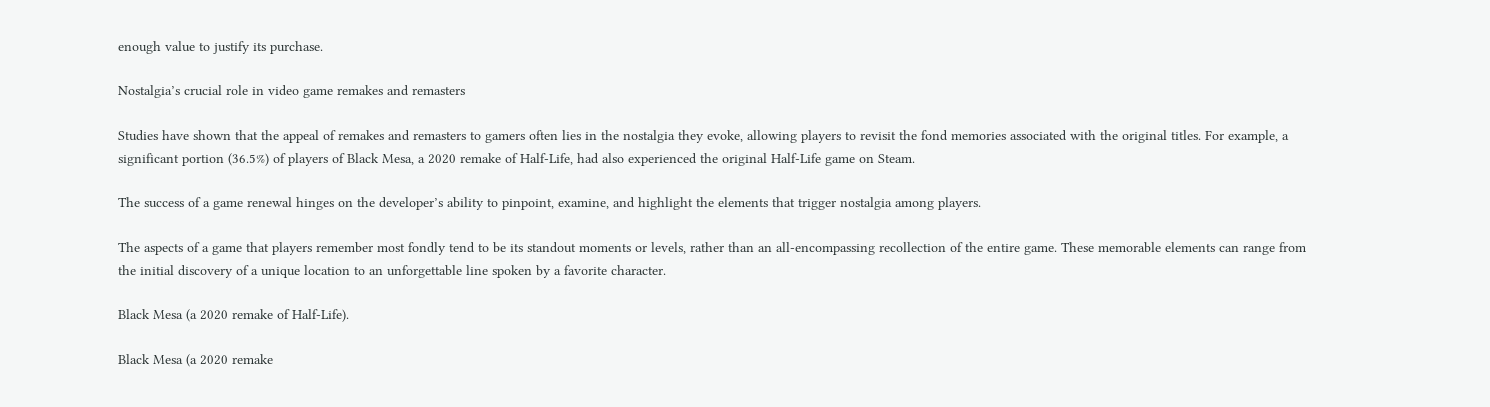enough value to justify its purchase.

Nostalgia’s crucial role in video game remakes and remasters

Studies have shown that the appeal of remakes and remasters to gamers often lies in the nostalgia they evoke, allowing players to revisit the fond memories associated with the original titles. For example, a significant portion (36.5%) of players of Black Mesa, a 2020 remake of Half-Life, had also experienced the original Half-Life game on Steam.

The success of a game renewal hinges on the developer’s ability to pinpoint, examine, and highlight the elements that trigger nostalgia among players.

The aspects of a game that players remember most fondly tend to be its standout moments or levels, rather than an all-encompassing recollection of the entire game. These memorable elements can range from the initial discovery of a unique location to an unforgettable line spoken by a favorite character.

Black Mesa (a 2020 remake of Half-Life).

Black Mesa (a 2020 remake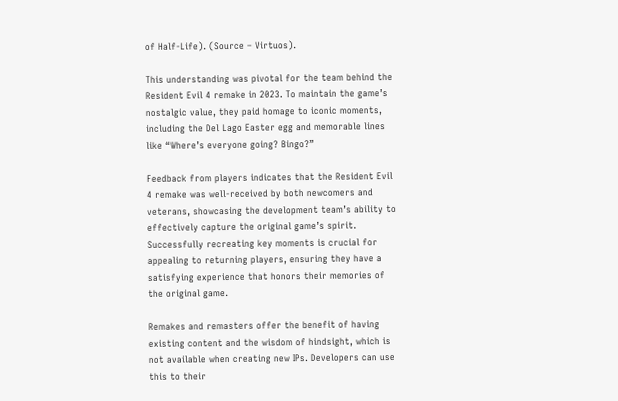of Half-Life). (Source – Virtuos).

This understanding was pivotal for the team behind the Resident Evil 4 remake in 2023. To maintain the game’s nostalgic value, they paid homage to iconic moments, including the Del Lago Easter egg and memorable lines like “Where’s everyone going? Bingo?”

Feedback from players indicates that the Resident Evil 4 remake was well-received by both newcomers and veterans, showcasing the development team’s ability to effectively capture the original game’s spirit. Successfully recreating key moments is crucial for appealing to returning players, ensuring they have a satisfying experience that honors their memories of the original game.

Remakes and remasters offer the benefit of having existing content and the wisdom of hindsight, which is not available when creating new IPs. Developers can use this to their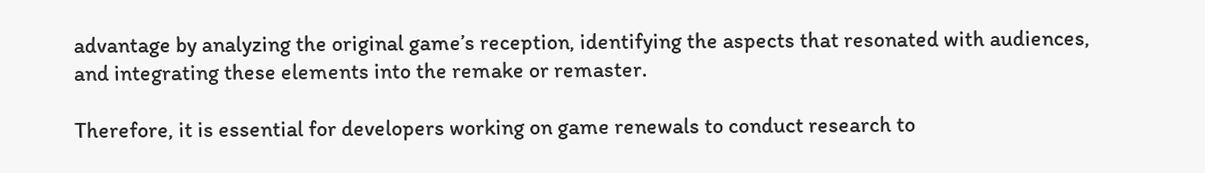advantage by analyzing the original game’s reception, identifying the aspects that resonated with audiences, and integrating these elements into the remake or remaster.

Therefore, it is essential for developers working on game renewals to conduct research to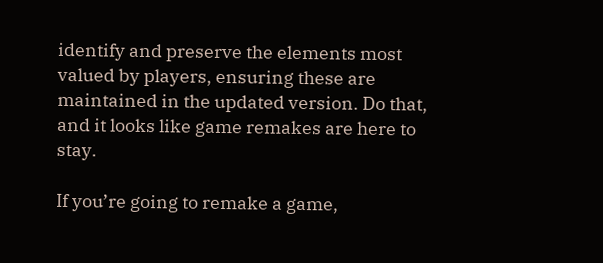identify and preserve the elements most valued by players, ensuring these are maintained in the updated version. Do that, and it looks like game remakes are here to stay.

If you’re going to remake a game,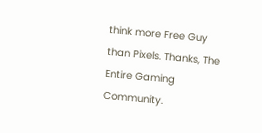think more Free Guy than Pixels. Thanks, The Entire Gaming Community.